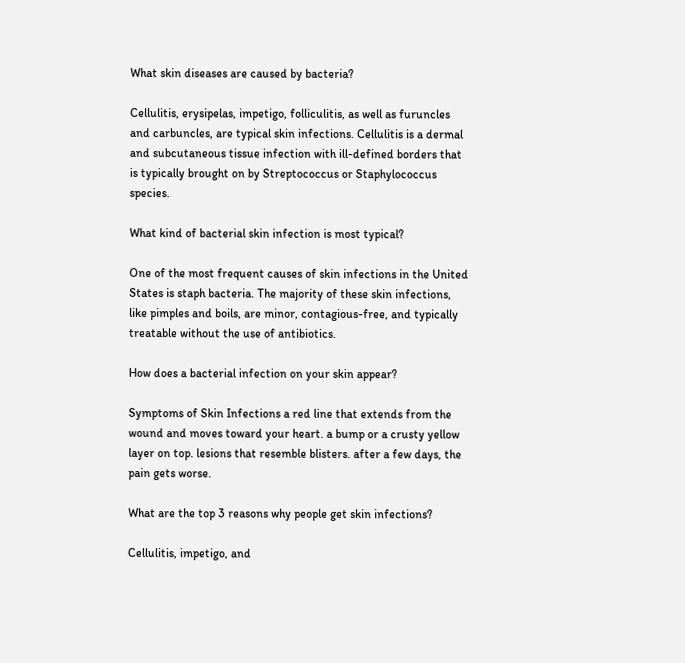What skin diseases are caused by bacteria?

Cellulitis, erysipelas, impetigo, folliculitis, as well as furuncles and carbuncles, are typical skin infections. Cellulitis is a dermal and subcutaneous tissue infection with ill-defined borders that is typically brought on by Streptococcus or Staphylococcus species.

What kind of bacterial skin infection is most typical?

One of the most frequent causes of skin infections in the United States is staph bacteria. The majority of these skin infections, like pimples and boils, are minor, contagious-free, and typically treatable without the use of antibiotics.

How does a bacterial infection on your skin appear?

Symptoms of Skin Infections a red line that extends from the wound and moves toward your heart. a bump or a crusty yellow layer on top. lesions that resemble blisters. after a few days, the pain gets worse.

What are the top 3 reasons why people get skin infections?

Cellulitis, impetigo, and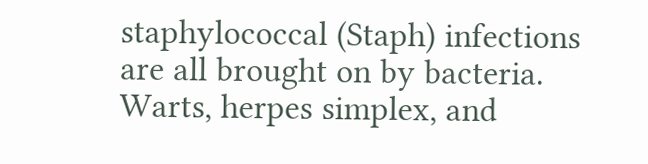staphylococcal (Staph) infections are all brought on by bacteria. Warts, herpes simplex, and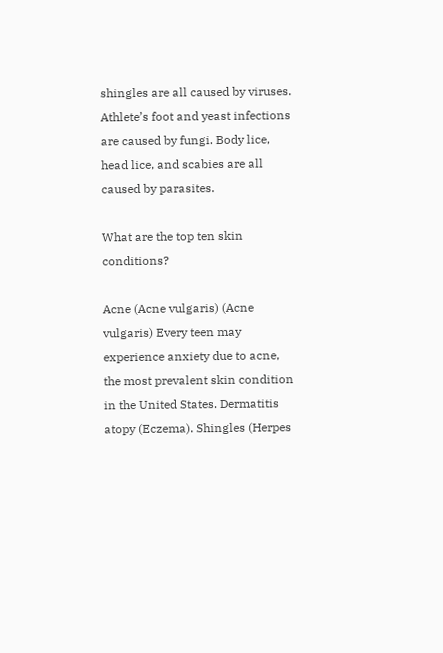shingles are all caused by viruses. Athlete’s foot and yeast infections are caused by fungi. Body lice, head lice, and scabies are all caused by parasites.

What are the top ten skin conditions?

Acne (Acne vulgaris) (Acne vulgaris) Every teen may experience anxiety due to acne, the most prevalent skin condition in the United States. Dermatitis atopy (Eczema). Shingles (Herpes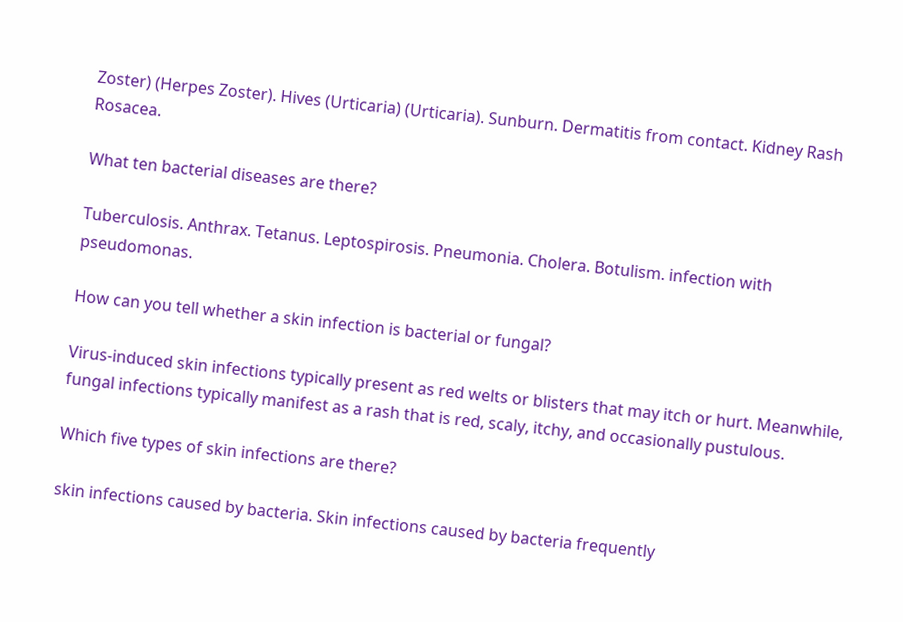Zoster) (Herpes Zoster). Hives (Urticaria) (Urticaria). Sunburn. Dermatitis from contact. Kidney Rash Rosacea.

What ten bacterial diseases are there?

Tuberculosis. Anthrax. Tetanus. Leptospirosis. Pneumonia. Cholera. Botulism. infection with pseudomonas.

How can you tell whether a skin infection is bacterial or fungal?

Virus-induced skin infections typically present as red welts or blisters that may itch or hurt. Meanwhile, fungal infections typically manifest as a rash that is red, scaly, itchy, and occasionally pustulous.

Which five types of skin infections are there?

skin infections caused by bacteria. Skin infections caused by bacteria frequently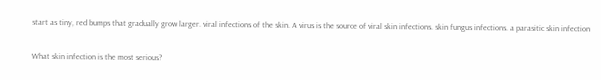start as tiny, red bumps that gradually grow larger. viral infections of the skin. A virus is the source of viral skin infections. skin fungus infections. a parasitic skin infection

What skin infection is the most serious?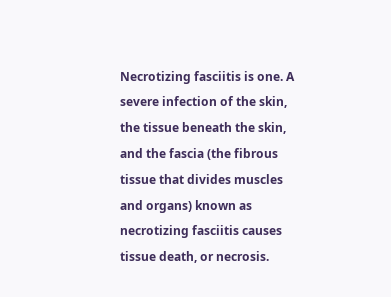Necrotizing fasciitis is one. A severe infection of the skin, the tissue beneath the skin, and the fascia (the fibrous tissue that divides muscles and organs) known as necrotizing fasciitis causes tissue death, or necrosis.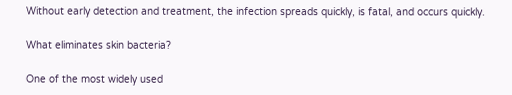Without early detection and treatment, the infection spreads quickly, is fatal, and occurs quickly.

What eliminates skin bacteria?

One of the most widely used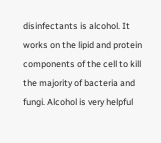disinfectants is alcohol. It works on the lipid and protein components of the cell to kill the majority of bacteria and fungi. Alcohol is very helpful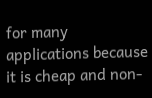for many applications because it is cheap and non-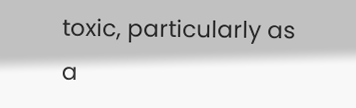toxic, particularly as a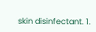skin disinfectant. 1.